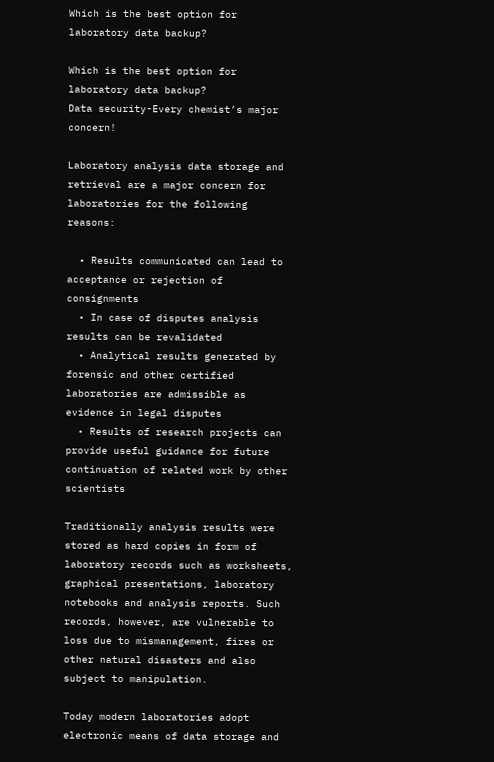Which is the best option for laboratory data backup?

Which is the best option for laboratory data backup?
Data security-Every chemist’s major concern!

Laboratory analysis data storage and retrieval are a major concern for laboratories for the following reasons:

  • Results communicated can lead to acceptance or rejection of consignments
  • In case of disputes analysis results can be revalidated
  • Analytical results generated by forensic and other certified laboratories are admissible as evidence in legal disputes
  • Results of research projects can provide useful guidance for future continuation of related work by other scientists

Traditionally analysis results were stored as hard copies in form of laboratory records such as worksheets, graphical presentations, laboratory notebooks and analysis reports. Such records, however, are vulnerable to loss due to mismanagement, fires or other natural disasters and also subject to manipulation.

Today modern laboratories adopt electronic means of data storage and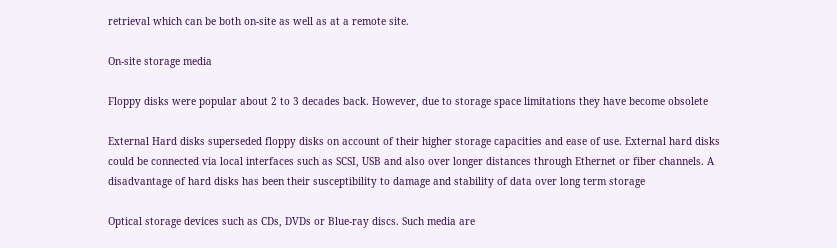retrieval which can be both on-site as well as at a remote site.

On-site storage media

Floppy disks were popular about 2 to 3 decades back. However, due to storage space limitations they have become obsolete

External Hard disks superseded floppy disks on account of their higher storage capacities and ease of use. External hard disks could be connected via local interfaces such as SCSI, USB and also over longer distances through Ethernet or fiber channels. A disadvantage of hard disks has been their susceptibility to damage and stability of data over long term storage

Optical storage devices such as CDs, DVDs or Blue-ray discs. Such media are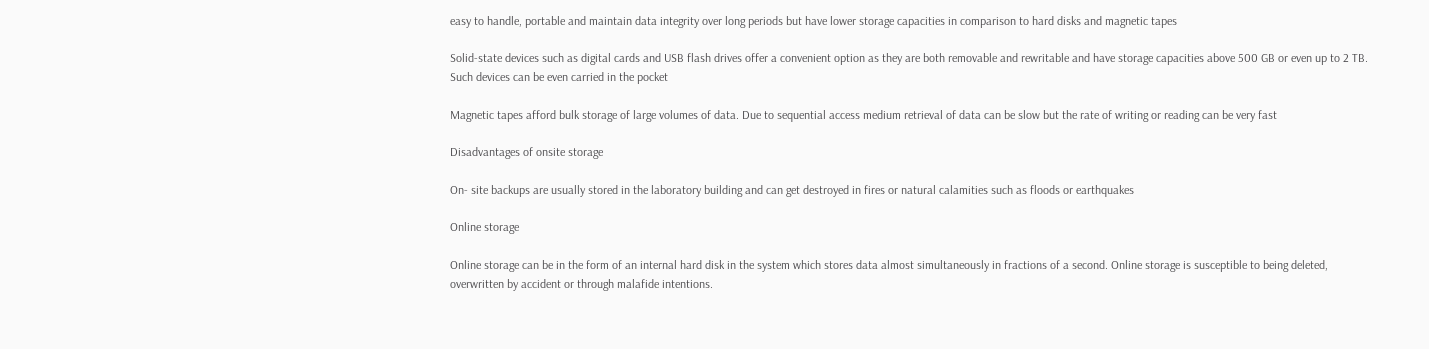easy to handle, portable and maintain data integrity over long periods but have lower storage capacities in comparison to hard disks and magnetic tapes

Solid-state devices such as digital cards and USB flash drives offer a convenient option as they are both removable and rewritable and have storage capacities above 500 GB or even up to 2 TB. Such devices can be even carried in the pocket

Magnetic tapes afford bulk storage of large volumes of data. Due to sequential access medium retrieval of data can be slow but the rate of writing or reading can be very fast

Disadvantages of onsite storage

On- site backups are usually stored in the laboratory building and can get destroyed in fires or natural calamities such as floods or earthquakes

Online storage

Online storage can be in the form of an internal hard disk in the system which stores data almost simultaneously in fractions of a second. Online storage is susceptible to being deleted, overwritten by accident or through malafide intentions.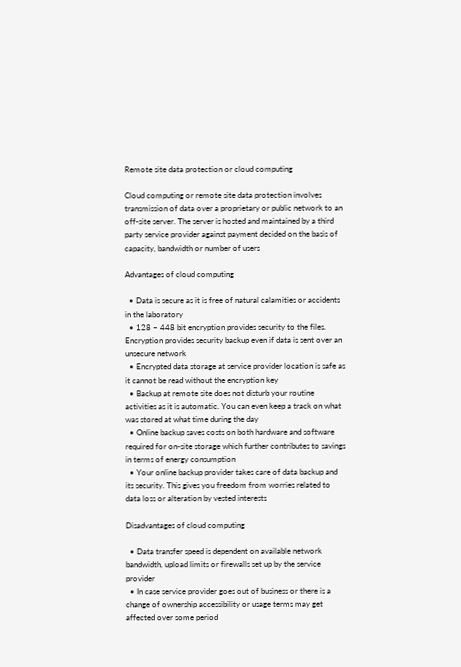Remote site data protection or cloud computing

Cloud computing or remote site data protection involves transmission of data over a proprietary or public network to an off-site server. The server is hosted and maintained by a third party service provider against payment decided on the basis of capacity, bandwidth or number of users

Advantages of cloud computing

  • Data is secure as it is free of natural calamities or accidents in the laboratory
  • 128 – 448 bit encryption provides security to the files. Encryption provides security backup even if data is sent over an unsecure network
  • Encrypted data storage at service provider location is safe as it cannot be read without the encryption key
  • Backup at remote site does not disturb your routine activities as it is automatic. You can even keep a track on what was stored at what time during the day
  • Online backup saves costs on both hardware and software required for on-site storage which further contributes to savings in terms of energy consumption
  • Your online backup provider takes care of data backup and its security. This gives you freedom from worries related to data loss or alteration by vested interests

Disadvantages of cloud computing

  • Data transfer speed is dependent on available network bandwidth, upload limits or firewalls set up by the service provider
  • In case service provider goes out of business or there is a change of ownership accessibility or usage terms may get affected over some period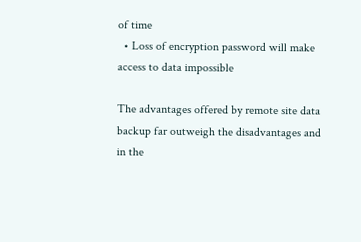of time
  • Loss of encryption password will make access to data impossible

The advantages offered by remote site data backup far outweigh the disadvantages and in the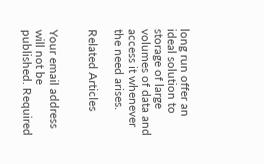long run offer an ideal solution to storage of large volumes of data and access it whenever the need arises.

Related Articles


Your email address will not be published. Required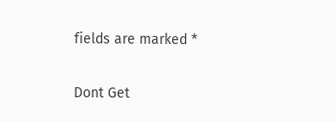fields are marked *


Dont Get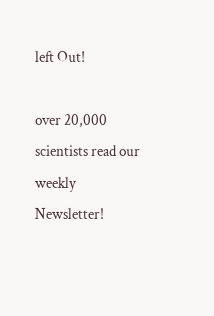left Out!

over 20,000 scientists read our weekly Newsletter!